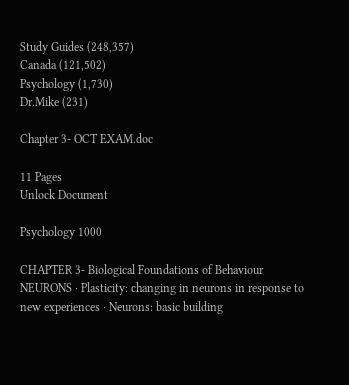Study Guides (248,357)
Canada (121,502)
Psychology (1,730)
Dr.Mike (231)

Chapter 3- OCT EXAM.doc

11 Pages
Unlock Document

Psychology 1000

CHAPTER 3- Biological Foundations of Behaviour NEURONS · Plasticity: changing in neurons in response to new experiences · Neurons: basic building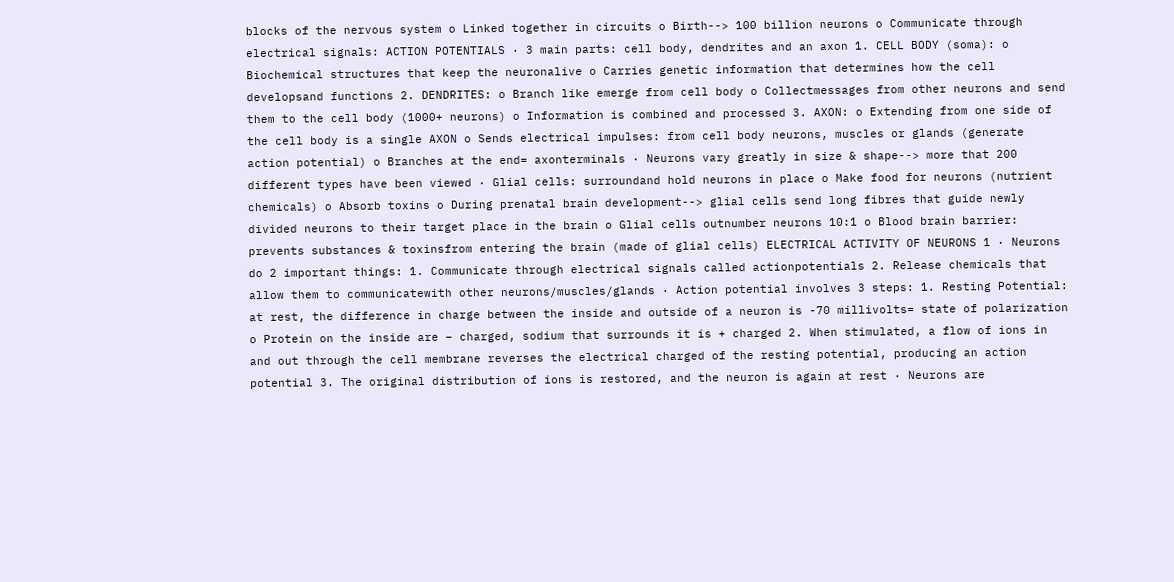blocks of the nervous system o Linked together in circuits o Birth--> 100 billion neurons o Communicate through electrical signals: ACTION POTENTIALS · 3 main parts: cell body, dendrites and an axon 1. CELL BODY (soma): o Biochemical structures that keep the neuronalive o Carries genetic information that determines how the cell developsand functions 2. DENDRITES: o Branch like emerge from cell body o Collectmessages from other neurons and send them to the cell body (1000+ neurons) o Information is combined and processed 3. AXON: o Extending from one side of the cell body is a single AXON o Sends electrical impulses: from cell body neurons, muscles or glands (generate action potential) o Branches at the end= axonterminals · Neurons vary greatly in size & shape--> more that 200 different types have been viewed · Glial cells: surroundand hold neurons in place o Make food for neurons (nutrient chemicals) o Absorb toxins o During prenatal brain development--> glial cells send long fibres that guide newly divided neurons to their target place in the brain o Glial cells outnumber neurons 10:1 o Blood brain barrier: prevents substances & toxinsfrom entering the brain (made of glial cells) ELECTRICAL ACTIVITY OF NEURONS 1 · Neurons do 2 important things: 1. Communicate through electrical signals called actionpotentials 2. Release chemicals that allow them to communicatewith other neurons/muscles/glands · Action potential involves 3 steps: 1. Resting Potential: at rest, the difference in charge between the inside and outside of a neuron is -70 millivolts= state of polarization o Protein on the inside are – charged, sodium that surrounds it is + charged 2. When stimulated, a flow of ions in and out through the cell membrane reverses the electrical charged of the resting potential, producing an action potential 3. The original distribution of ions is restored, and the neuron is again at rest · Neurons are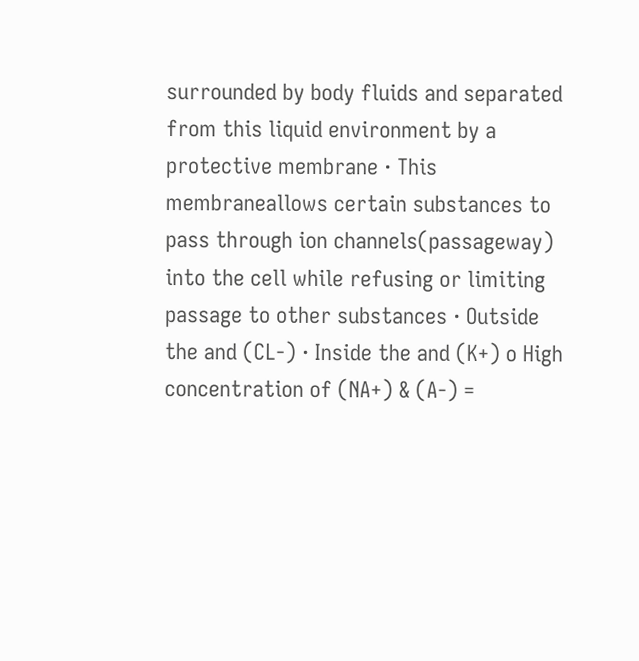surrounded by body fluids and separated from this liquid environment by a protective membrane · This membraneallows certain substances to pass through ion channels(passageway) into the cell while refusing or limiting passage to other substances · Outside the and (CL-) · Inside the and (K+) o High concentration of (NA+) & (A-) =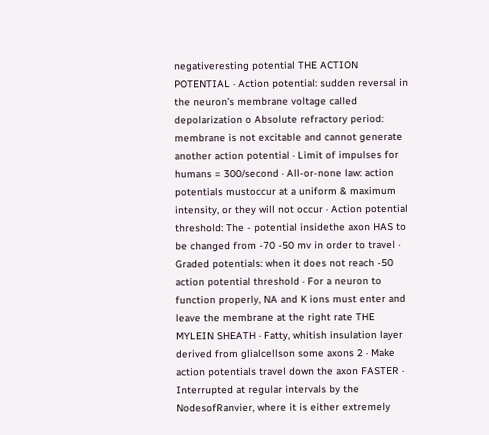negativeresting potential THE ACTION POTENTIAL · Action potential: sudden reversal in the neuron’s membrane voltage called depolarization o Absolute refractory period: membrane is not excitable and cannot generate another action potential · Limit of impulses for humans = 300/second · All-or-none law: action potentials mustoccur at a uniform & maximum intensity, or they will not occur · Action potential threshold: The - potential insidethe axon HAS to be changed from -70 -50 mv in order to travel · Graded potentials: when it does not reach -50 action potential threshold · For a neuron to function properly, NA and K ions must enter and leave the membrane at the right rate THE MYLEIN SHEATH · Fatty, whitish insulation layer derived from glialcellson some axons 2 · Make action potentials travel down the axon FASTER · Interrupted at regular intervals by the NodesofRanvier, where it is either extremely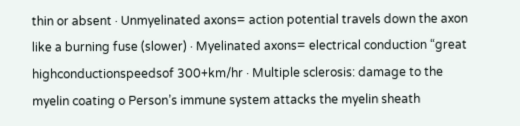thin or absent · Unmyelinated axons= action potential travels down the axon like a burning fuse (slower) · Myelinated axons= electrical conduction “great highconductionspeedsof 300+km/hr · Multiple sclerosis: damage to the myelin coating o Person’s immune system attacks the myelin sheath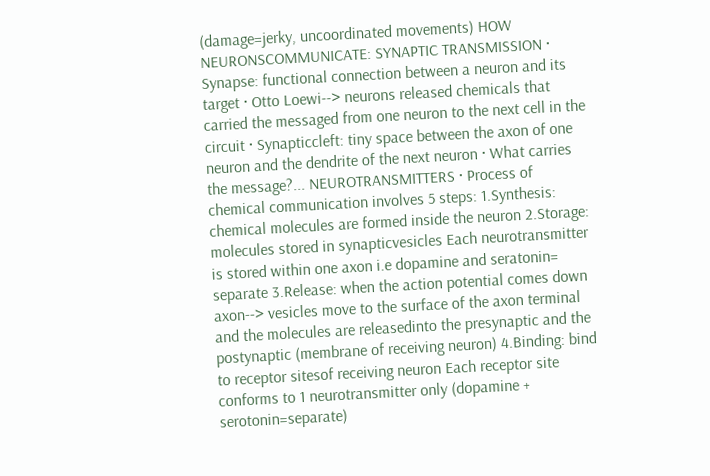(damage=jerky, uncoordinated movements) HOW NEURONSCOMMUNICATE: SYNAPTIC TRANSMISSION · Synapse: functional connection between a neuron and its target · Otto Loewi--> neurons released chemicals that carried the messaged from one neuron to the next cell in the circuit · Synapticcleft: tiny space between the axon of one neuron and the dendrite of the next neuron · What carries the message?... NEUROTRANSMITTERS · Process of chemical communication involves 5 steps: 1.Synthesis: chemical molecules are formed inside the neuron 2.Storage: molecules stored in synapticvesicles Each neurotransmitter is stored within one axon i.e dopamine and seratonin= separate 3.Release: when the action potential comes down axon--> vesicles move to the surface of the axon terminal and the molecules are releasedinto the presynaptic and the postynaptic (membrane of receiving neuron) 4.Binding: bind to receptor sitesof receiving neuron Each receptor site conforms to 1 neurotransmitter only (dopamine + serotonin=separate)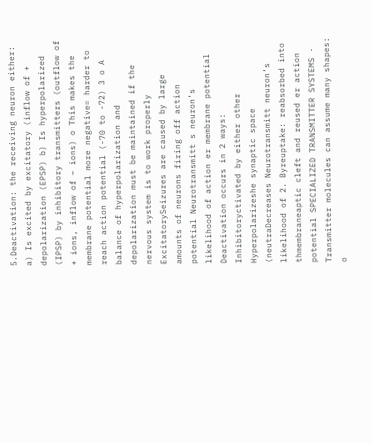5.Deactivation: the receiving neuron either: a) Is excited by excitatory (inflow of + depolarization (EPSP) b) Is hyperpolarized (IPSP) by inhibitory transmitters (outflow of + ions, inflow of – ions) o This makes the membrane potential more negative= harder to reach action potential (-70 to -72) 3 o A balance of hyperpolarization and depolarization must be maintained if the nervous system is to work properly ExcitatorySeizures are caused by large amounts of neurons firing off action potential Neurotransmitt s neuron’s likelihood of action er membrane potential Deactivation occurs in 2 ways: Inhibitoryctivated by either other Hyperpolarizeshe synaptic space (neutraDecreases Neurotransmitt neuron’s likelihood of 2. Byreuptake: reabsorbed into thmembraneaptic cleft and reused er action potential SPECIALIZED TRANSMITTER SYSTEMS · Transmitter molecules can assume many shapes: o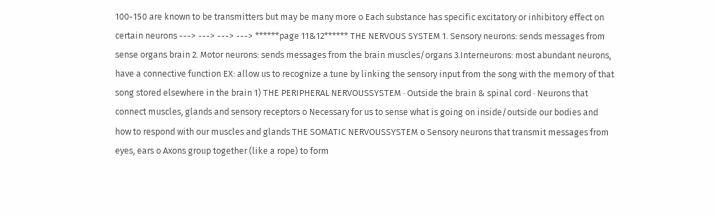100-150 are known to be transmitters but may be many more o Each substance has specific excitatory or inhibitory effect on certain neurons ---> ---> ---> ---> ******page 11&12****** THE NERVOUS SYSTEM 1. Sensory neurons: sends messages from sense organs brain 2. Motor neurons: sends messages from the brain muscles/organs 3.Interneurons: most abundant neurons, have a connective function EX: allow us to recognize a tune by linking the sensory input from the song with the memory of that song stored elsewhere in the brain 1) THE PERIPHERAL NERVOUSSYSTEM · Outside the brain & spinal cord · Neurons that connect muscles, glands and sensory receptors o Necessary for us to sense what is going on inside/outside our bodies and how to respond with our muscles and glands THE SOMATIC NERVOUSSYSTEM o Sensory neurons that transmit messages from eyes, ears o Axons group together (like a rope) to form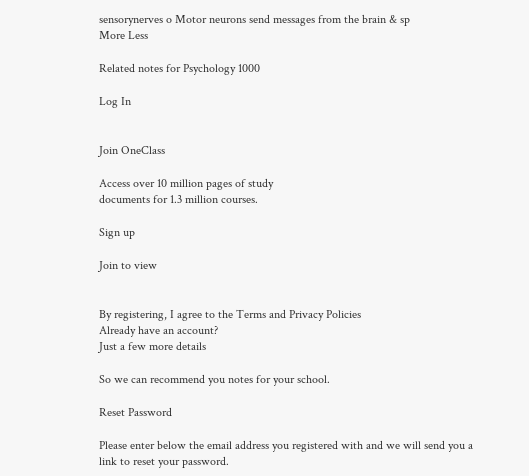sensorynerves o Motor neurons send messages from the brain & sp
More Less

Related notes for Psychology 1000

Log In


Join OneClass

Access over 10 million pages of study
documents for 1.3 million courses.

Sign up

Join to view


By registering, I agree to the Terms and Privacy Policies
Already have an account?
Just a few more details

So we can recommend you notes for your school.

Reset Password

Please enter below the email address you registered with and we will send you a link to reset your password.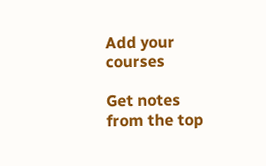Add your courses

Get notes from the top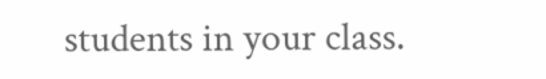students in your class.